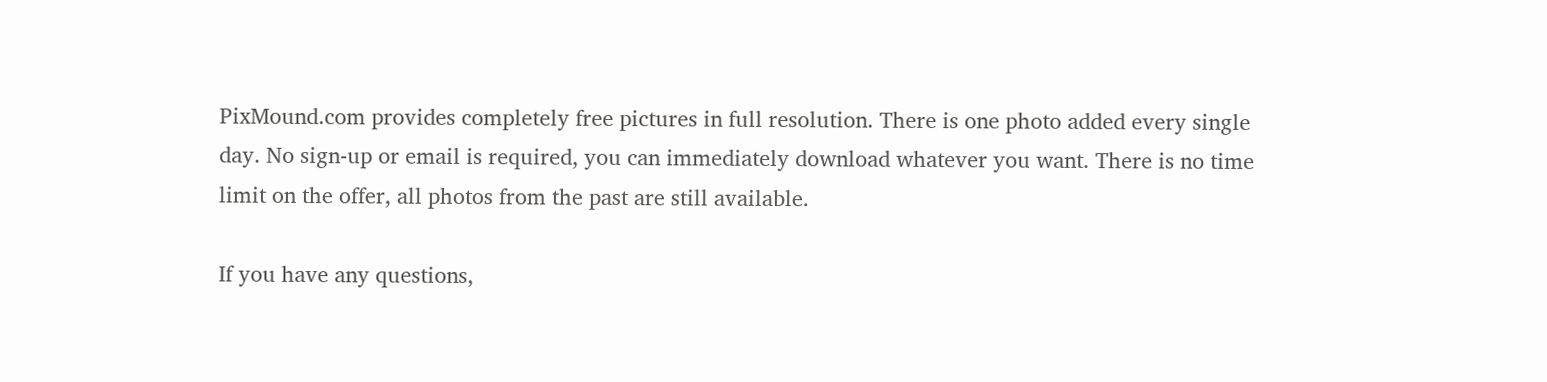PixMound.com provides completely free pictures in full resolution. There is one photo added every single day. No sign-up or email is required, you can immediately download whatever you want. There is no time limit on the offer, all photos from the past are still available.

If you have any questions,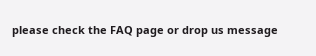please check the FAQ page or drop us message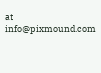at info@pixmound.com